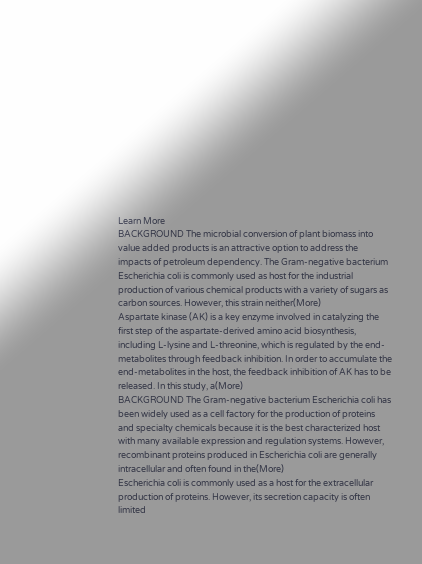Learn More
BACKGROUND The microbial conversion of plant biomass into value added products is an attractive option to address the impacts of petroleum dependency. The Gram-negative bacterium Escherichia coli is commonly used as host for the industrial production of various chemical products with a variety of sugars as carbon sources. However, this strain neither(More)
Aspartate kinase (AK) is a key enzyme involved in catalyzing the first step of the aspartate-derived amino acid biosynthesis, including L-lysine and L-threonine, which is regulated by the end-metabolites through feedback inhibition. In order to accumulate the end-metabolites in the host, the feedback inhibition of AK has to be released. In this study, a(More)
BACKGROUND The Gram-negative bacterium Escherichia coli has been widely used as a cell factory for the production of proteins and specialty chemicals because it is the best characterized host with many available expression and regulation systems. However, recombinant proteins produced in Escherichia coli are generally intracellular and often found in the(More)
Escherichia coli is commonly used as a host for the extracellular production of proteins. However, its secretion capacity is often limited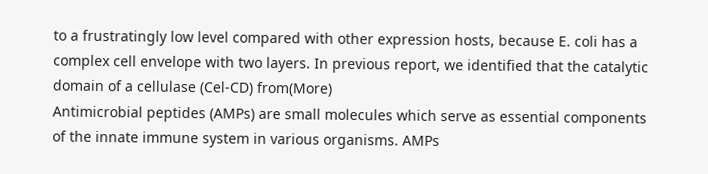to a frustratingly low level compared with other expression hosts, because E. coli has a complex cell envelope with two layers. In previous report, we identified that the catalytic domain of a cellulase (Cel-CD) from(More)
Antimicrobial peptides (AMPs) are small molecules which serve as essential components of the innate immune system in various organisms. AMPs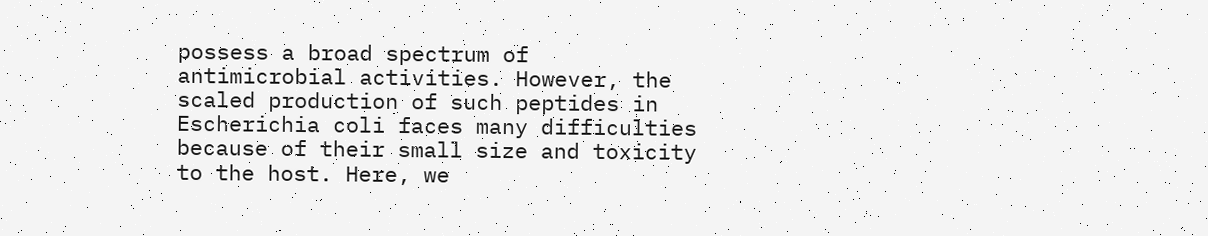possess a broad spectrum of antimicrobial activities. However, the scaled production of such peptides in Escherichia coli faces many difficulties because of their small size and toxicity to the host. Here, we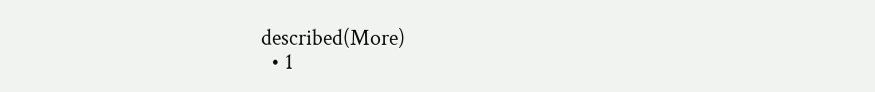described(More)
  • 1